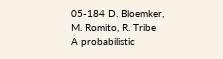05-184 D. Bloemker, M. Romito, R. Tribe
A probabilistic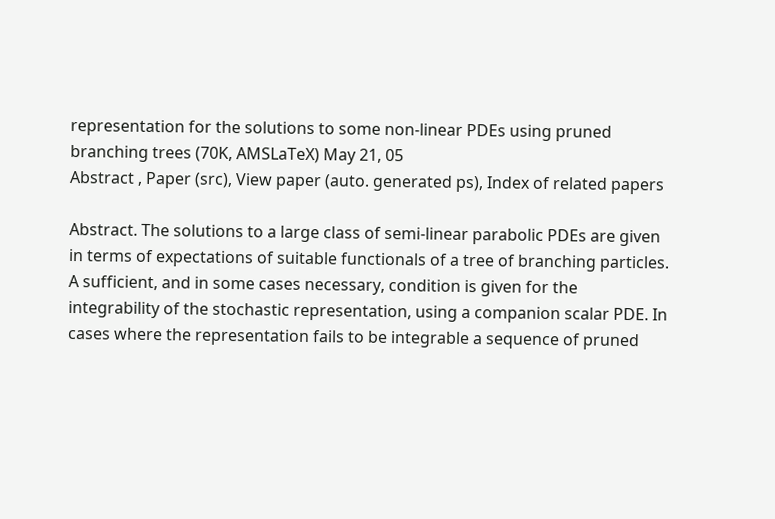representation for the solutions to some non-linear PDEs using pruned branching trees (70K, AMSLaTeX) May 21, 05
Abstract , Paper (src), View paper (auto. generated ps), Index of related papers

Abstract. The solutions to a large class of semi-linear parabolic PDEs are given in terms of expectations of suitable functionals of a tree of branching particles. A sufficient, and in some cases necessary, condition is given for the integrability of the stochastic representation, using a companion scalar PDE. In cases where the representation fails to be integrable a sequence of pruned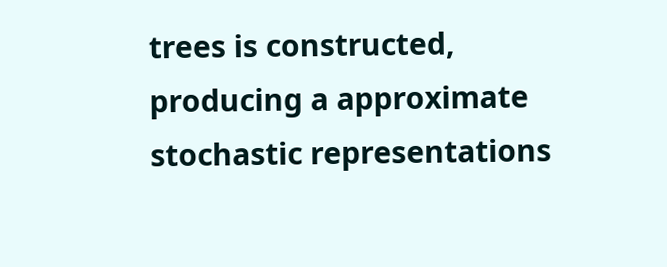trees is constructed, producing a approximate stochastic representations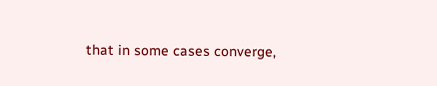that in some cases converge,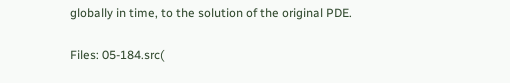globally in time, to the solution of the original PDE.

Files: 05-184.src(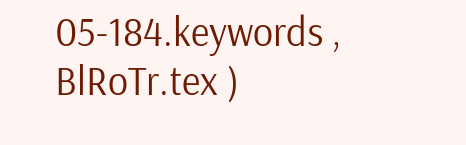05-184.keywords , BlRoTr.tex )